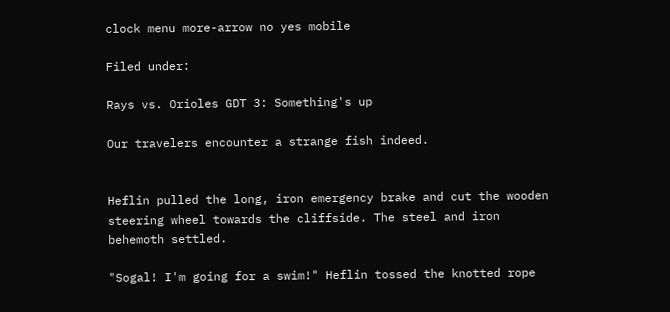clock menu more-arrow no yes mobile

Filed under:

Rays vs. Orioles GDT 3: Something's up

Our travelers encounter a strange fish indeed.


Heflin pulled the long, iron emergency brake and cut the wooden steering wheel towards the cliffside. The steel and iron behemoth settled.

"Sogal! I'm going for a swim!" Heflin tossed the knotted rope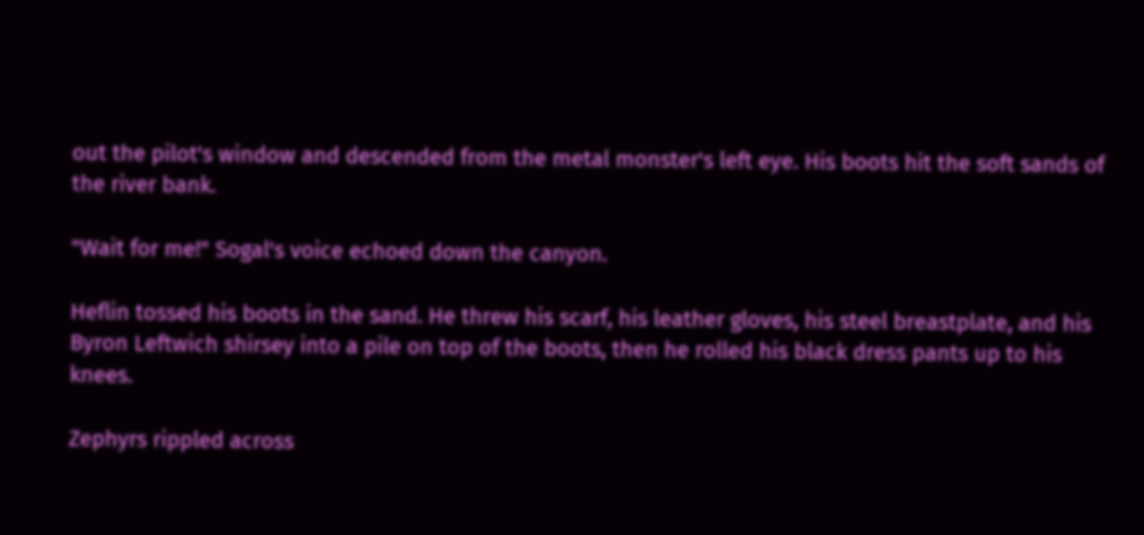out the pilot's window and descended from the metal monster's left eye. His boots hit the soft sands of the river bank.

"Wait for me!" Sogal's voice echoed down the canyon.

Heflin tossed his boots in the sand. He threw his scarf, his leather gloves, his steel breastplate, and his Byron Leftwich shirsey into a pile on top of the boots, then he rolled his black dress pants up to his knees.

Zephyrs rippled across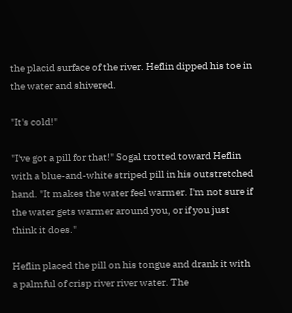the placid surface of the river. Heflin dipped his toe in the water and shivered.

"It's cold!"

"I've got a pill for that!" Sogal trotted toward Heflin with a blue-and-white striped pill in his outstretched hand. "It makes the water feel warmer. I'm not sure if the water gets warmer around you, or if you just think it does."

Heflin placed the pill on his tongue and drank it with a palmful of crisp river river water. The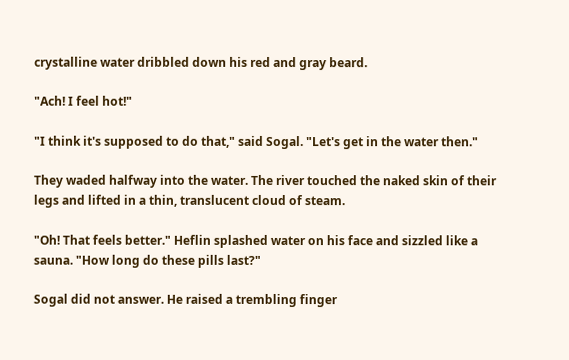crystalline water dribbled down his red and gray beard.

"Ach! I feel hot!"

"I think it's supposed to do that," said Sogal. "Let's get in the water then."

They waded halfway into the water. The river touched the naked skin of their legs and lifted in a thin, translucent cloud of steam.

"Oh! That feels better." Heflin splashed water on his face and sizzled like a sauna. "How long do these pills last?"

Sogal did not answer. He raised a trembling finger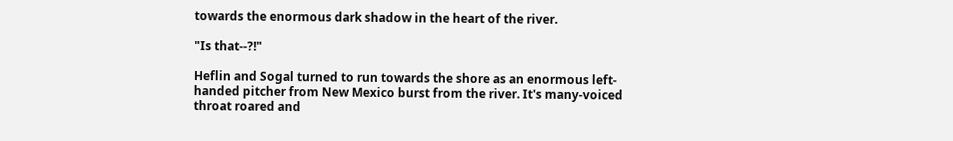towards the enormous dark shadow in the heart of the river.

"Is that--?!"

Heflin and Sogal turned to run towards the shore as an enormous left-handed pitcher from New Mexico burst from the river. It's many-voiced throat roared and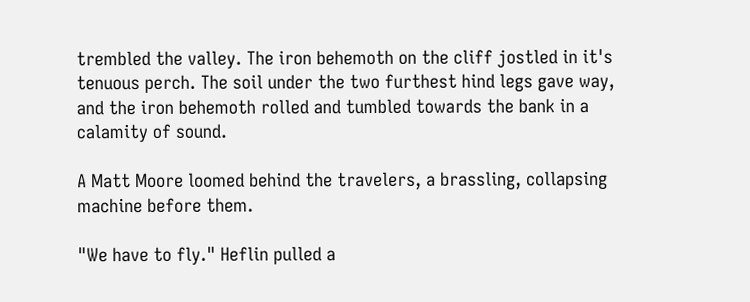trembled the valley. The iron behemoth on the cliff jostled in it's tenuous perch. The soil under the two furthest hind legs gave way, and the iron behemoth rolled and tumbled towards the bank in a calamity of sound.

A Matt Moore loomed behind the travelers, a brassling, collapsing machine before them.

"We have to fly." Heflin pulled a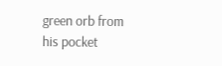green orb from his pocket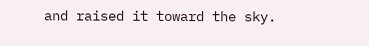and raised it toward the sky.